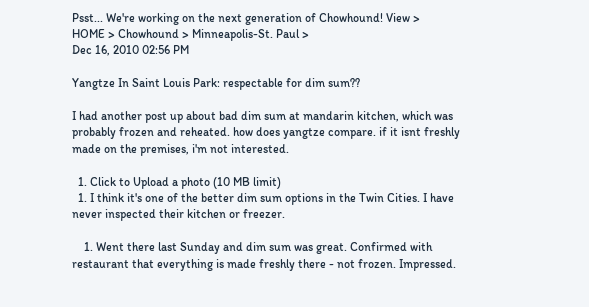Psst... We're working on the next generation of Chowhound! View >
HOME > Chowhound > Minneapolis-St. Paul >
Dec 16, 2010 02:56 PM

Yangtze In Saint Louis Park: respectable for dim sum??

I had another post up about bad dim sum at mandarin kitchen, which was probably frozen and reheated. how does yangtze compare. if it isnt freshly made on the premises, i'm not interested.

  1. Click to Upload a photo (10 MB limit)
  1. I think it's one of the better dim sum options in the Twin Cities. I have never inspected their kitchen or freezer.

    1. Went there last Sunday and dim sum was great. Confirmed with restaurant that everything is made freshly there - not frozen. Impressed.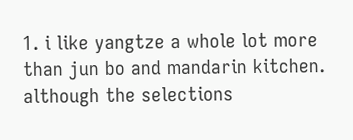1. i like yangtze a whole lot more than jun bo and mandarin kitchen. although the selections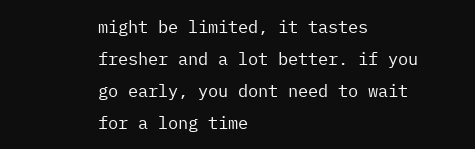might be limited, it tastes fresher and a lot better. if you go early, you dont need to wait for a long time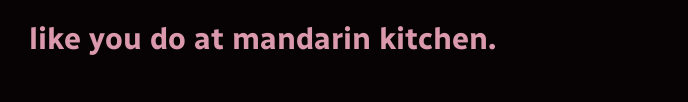like you do at mandarin kitchen.